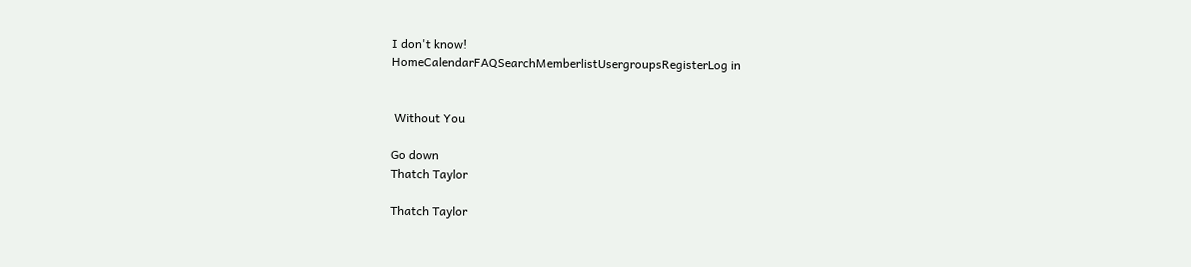I don't know!
HomeCalendarFAQSearchMemberlistUsergroupsRegisterLog in


 Without You

Go down
Thatch Taylor

Thatch Taylor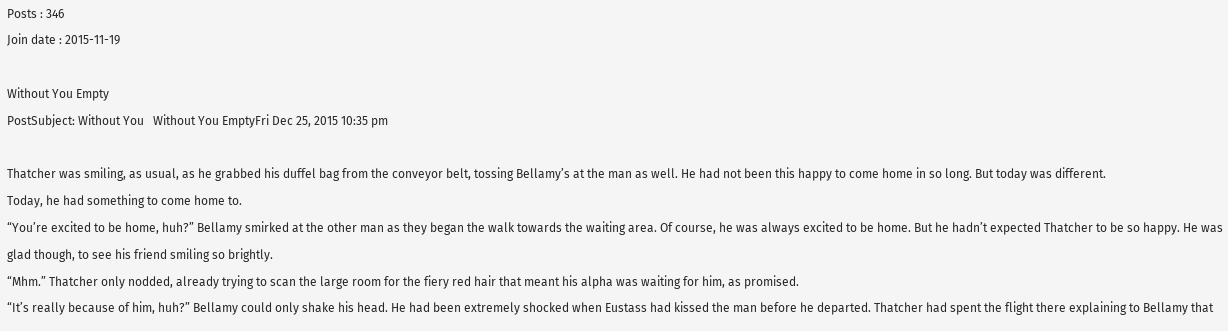Posts : 346
Join date : 2015-11-19

Without You Empty
PostSubject: Without You   Without You EmptyFri Dec 25, 2015 10:35 pm

Thatcher was smiling, as usual, as he grabbed his duffel bag from the conveyor belt, tossing Bellamy’s at the man as well. He had not been this happy to come home in so long. But today was different.
Today, he had something to come home to.
“You’re excited to be home, huh?” Bellamy smirked at the other man as they began the walk towards the waiting area. Of course, he was always excited to be home. But he hadn’t expected Thatcher to be so happy. He was glad though, to see his friend smiling so brightly.
“Mhm.” Thatcher only nodded, already trying to scan the large room for the fiery red hair that meant his alpha was waiting for him, as promised.
“It’s really because of him, huh?” Bellamy could only shake his head. He had been extremely shocked when Eustass had kissed the man before he departed. Thatcher had spent the flight there explaining to Bellamy that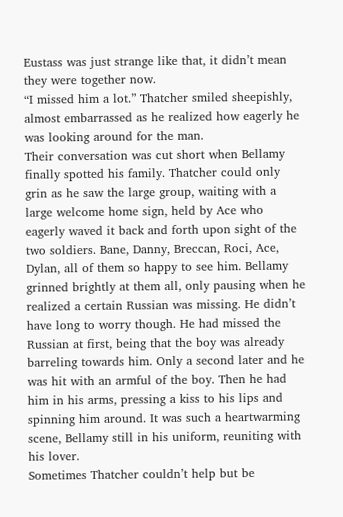Eustass was just strange like that, it didn’t mean they were together now.
“I missed him a lot.” Thatcher smiled sheepishly, almost embarrassed as he realized how eagerly he was looking around for the man.
Their conversation was cut short when Bellamy finally spotted his family. Thatcher could only grin as he saw the large group, waiting with a large welcome home sign, held by Ace who eagerly waved it back and forth upon sight of the two soldiers. Bane, Danny, Breccan, Roci, Ace, Dylan, all of them so happy to see him. Bellamy grinned brightly at them all, only pausing when he realized a certain Russian was missing. He didn’t have long to worry though. He had missed the Russian at first, being that the boy was already barreling towards him. Only a second later and he was hit with an armful of the boy. Then he had him in his arms, pressing a kiss to his lips and spinning him around. It was such a heartwarming scene, Bellamy still in his uniform, reuniting with his lover.
Sometimes Thatcher couldn’t help but be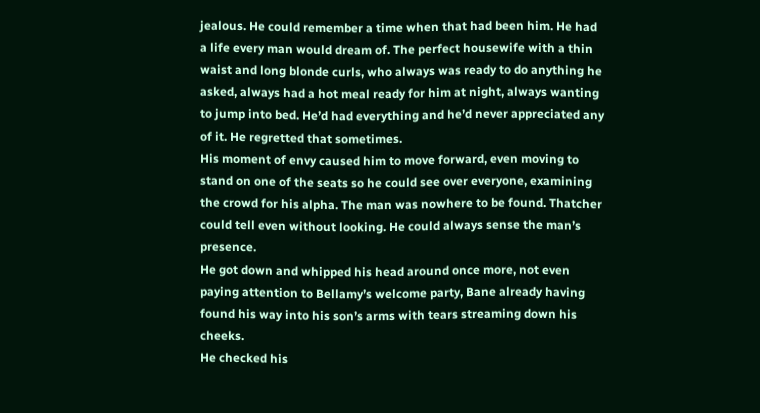jealous. He could remember a time when that had been him. He had a life every man would dream of. The perfect housewife with a thin waist and long blonde curls, who always was ready to do anything he asked, always had a hot meal ready for him at night, always wanting to jump into bed. He’d had everything and he’d never appreciated any of it. He regretted that sometimes.
His moment of envy caused him to move forward, even moving to stand on one of the seats so he could see over everyone, examining the crowd for his alpha. The man was nowhere to be found. Thatcher could tell even without looking. He could always sense the man’s presence.
He got down and whipped his head around once more, not even paying attention to Bellamy’s welcome party, Bane already having found his way into his son’s arms with tears streaming down his cheeks.
He checked his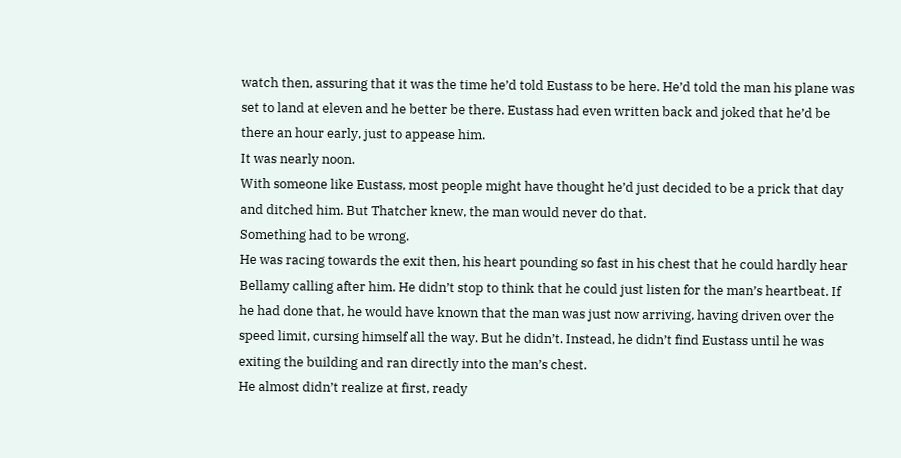watch then, assuring that it was the time he’d told Eustass to be here. He’d told the man his plane was set to land at eleven and he better be there. Eustass had even written back and joked that he’d be there an hour early, just to appease him.
It was nearly noon.
With someone like Eustass, most people might have thought he’d just decided to be a prick that day and ditched him. But Thatcher knew, the man would never do that.
Something had to be wrong.
He was racing towards the exit then, his heart pounding so fast in his chest that he could hardly hear Bellamy calling after him. He didn’t stop to think that he could just listen for the man’s heartbeat. If he had done that, he would have known that the man was just now arriving, having driven over the speed limit, cursing himself all the way. But he didn’t. Instead, he didn’t find Eustass until he was exiting the building and ran directly into the man’s chest.
He almost didn’t realize at first, ready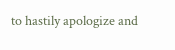to hastily apologize and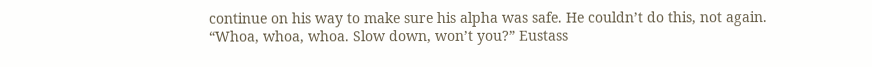continue on his way to make sure his alpha was safe. He couldn’t do this, not again.
“Whoa, whoa, whoa. Slow down, won’t you?” Eustass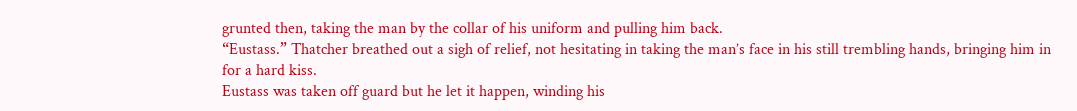grunted then, taking the man by the collar of his uniform and pulling him back.
“Eustass.” Thatcher breathed out a sigh of relief, not hesitating in taking the man’s face in his still trembling hands, bringing him in for a hard kiss.
Eustass was taken off guard but he let it happen, winding his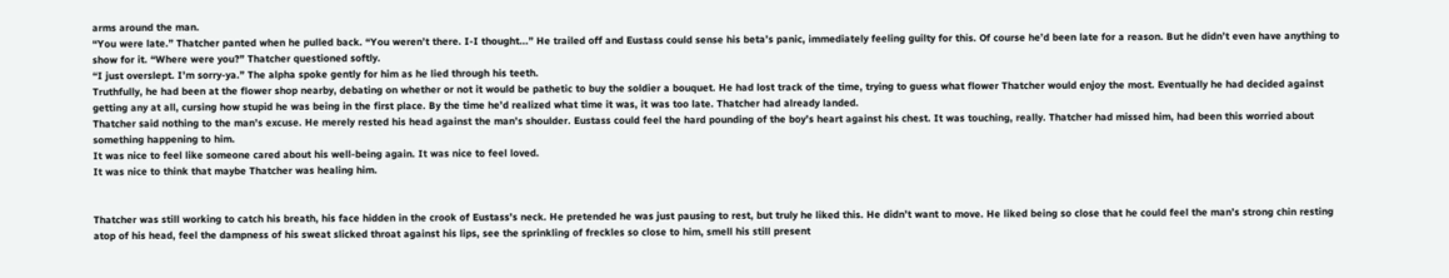arms around the man.
“You were late.” Thatcher panted when he pulled back. “You weren’t there. I-I thought...” He trailed off and Eustass could sense his beta’s panic, immediately feeling guilty for this. Of course he’d been late for a reason. But he didn’t even have anything to show for it. “Where were you?” Thatcher questioned softly.
“I just overslept. I’m sorry-ya.” The alpha spoke gently for him as he lied through his teeth.
Truthfully, he had been at the flower shop nearby, debating on whether or not it would be pathetic to buy the soldier a bouquet. He had lost track of the time, trying to guess what flower Thatcher would enjoy the most. Eventually he had decided against getting any at all, cursing how stupid he was being in the first place. By the time he’d realized what time it was, it was too late. Thatcher had already landed.
Thatcher said nothing to the man’s excuse. He merely rested his head against the man’s shoulder. Eustass could feel the hard pounding of the boy’s heart against his chest. It was touching, really. Thatcher had missed him, had been this worried about something happening to him.
It was nice to feel like someone cared about his well-being again. It was nice to feel loved.
It was nice to think that maybe Thatcher was healing him.


Thatcher was still working to catch his breath, his face hidden in the crook of Eustass’s neck. He pretended he was just pausing to rest, but truly he liked this. He didn’t want to move. He liked being so close that he could feel the man’s strong chin resting atop of his head, feel the dampness of his sweat slicked throat against his lips, see the sprinkling of freckles so close to him, smell his still present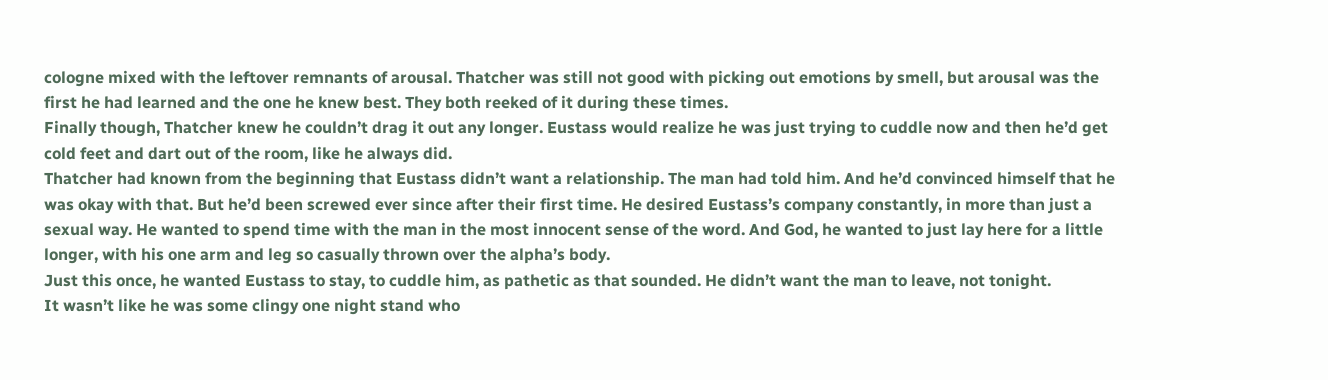cologne mixed with the leftover remnants of arousal. Thatcher was still not good with picking out emotions by smell, but arousal was the first he had learned and the one he knew best. They both reeked of it during these times.
Finally though, Thatcher knew he couldn’t drag it out any longer. Eustass would realize he was just trying to cuddle now and then he’d get cold feet and dart out of the room, like he always did.
Thatcher had known from the beginning that Eustass didn’t want a relationship. The man had told him. And he’d convinced himself that he was okay with that. But he’d been screwed ever since after their first time. He desired Eustass’s company constantly, in more than just a sexual way. He wanted to spend time with the man in the most innocent sense of the word. And God, he wanted to just lay here for a little longer, with his one arm and leg so casually thrown over the alpha’s body.
Just this once, he wanted Eustass to stay, to cuddle him, as pathetic as that sounded. He didn’t want the man to leave, not tonight.
It wasn’t like he was some clingy one night stand who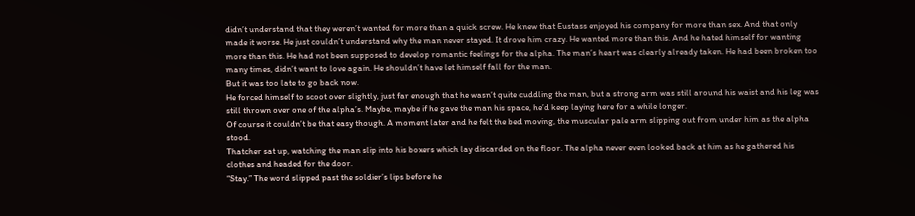didn’t understand that they weren’t wanted for more than a quick screw. He knew that Eustass enjoyed his company for more than sex. And that only made it worse. He just couldn’t understand why the man never stayed. It drove him crazy. He wanted more than this. And he hated himself for wanting more than this. He had not been supposed to develop romantic feelings for the alpha. The man’s heart was clearly already taken. He had been broken too many times, didn’t want to love again. He shouldn’t have let himself fall for the man.
But it was too late to go back now.
He forced himself to scoot over slightly, just far enough that he wasn’t quite cuddling the man, but a strong arm was still around his waist and his leg was still thrown over one of the alpha’s. Maybe, maybe if he gave the man his space, he’d keep laying here for a while longer.
Of course it couldn’t be that easy though. A moment later and he felt the bed moving, the muscular pale arm slipping out from under him as the alpha stood.
Thatcher sat up, watching the man slip into his boxers which lay discarded on the floor. The alpha never even looked back at him as he gathered his clothes and headed for the door.
“Stay.” The word slipped past the soldier’s lips before he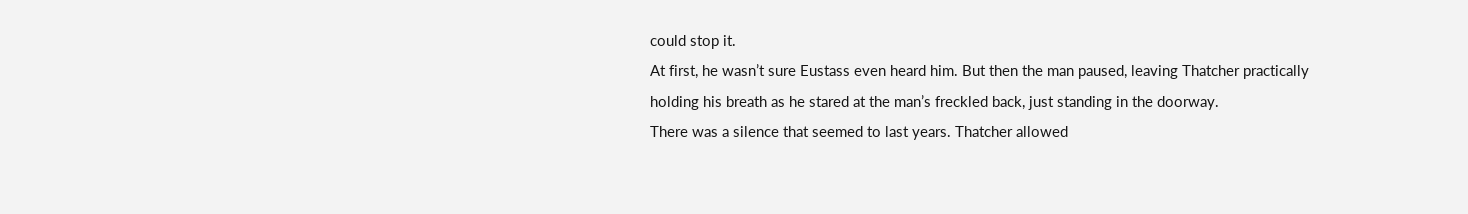could stop it.
At first, he wasn’t sure Eustass even heard him. But then the man paused, leaving Thatcher practically holding his breath as he stared at the man’s freckled back, just standing in the doorway.
There was a silence that seemed to last years. Thatcher allowed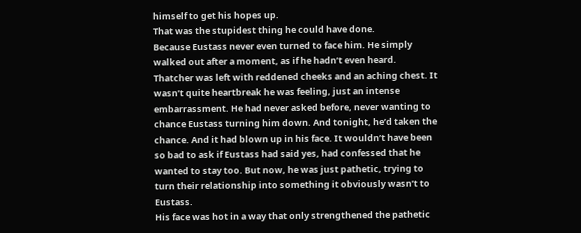himself to get his hopes up.
That was the stupidest thing he could have done.
Because Eustass never even turned to face him. He simply walked out after a moment, as if he hadn’t even heard.
Thatcher was left with reddened cheeks and an aching chest. It wasn’t quite heartbreak he was feeling, just an intense embarrassment. He had never asked before, never wanting to chance Eustass turning him down. And tonight, he’d taken the chance. And it had blown up in his face. It wouldn’t have been so bad to ask if Eustass had said yes, had confessed that he wanted to stay too. But now, he was just pathetic, trying to turn their relationship into something it obviously wasn’t to Eustass.
His face was hot in a way that only strengthened the pathetic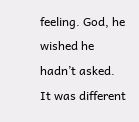feeling. God, he wished he hadn’t asked.
It was different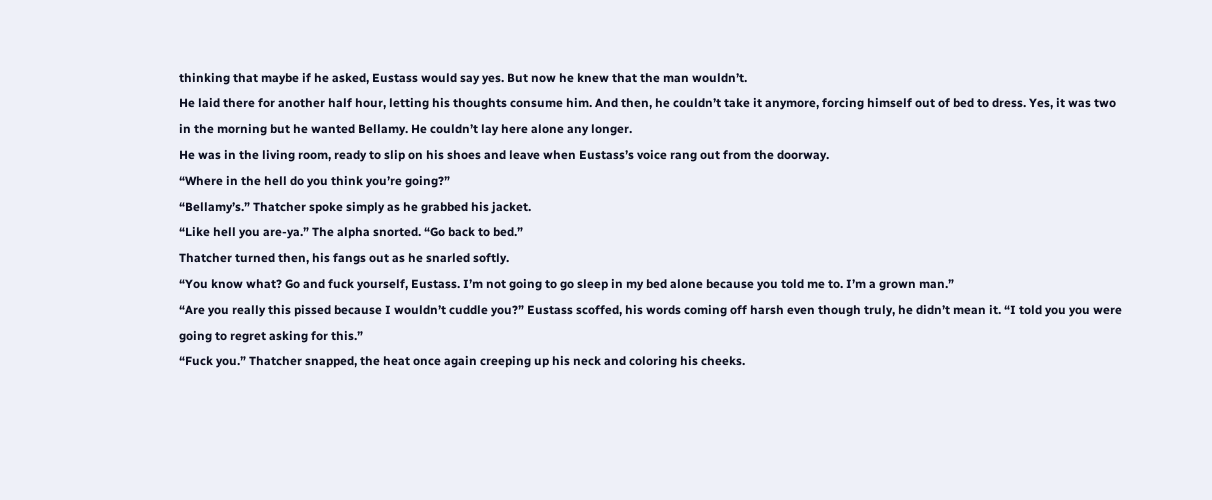thinking that maybe if he asked, Eustass would say yes. But now he knew that the man wouldn’t.
He laid there for another half hour, letting his thoughts consume him. And then, he couldn’t take it anymore, forcing himself out of bed to dress. Yes, it was two in the morning but he wanted Bellamy. He couldn’t lay here alone any longer.
He was in the living room, ready to slip on his shoes and leave when Eustass’s voice rang out from the doorway.
“Where in the hell do you think you’re going?”
“Bellamy’s.” Thatcher spoke simply as he grabbed his jacket.
“Like hell you are-ya.” The alpha snorted. “Go back to bed.”
Thatcher turned then, his fangs out as he snarled softly.
“You know what? Go and fuck yourself, Eustass. I’m not going to go sleep in my bed alone because you told me to. I’m a grown man.”
“Are you really this pissed because I wouldn’t cuddle you?” Eustass scoffed, his words coming off harsh even though truly, he didn’t mean it. “I told you you were going to regret asking for this.”
“Fuck you.” Thatcher snapped, the heat once again creeping up his neck and coloring his cheeks.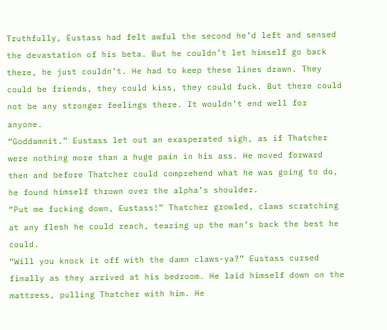Truthfully, Eustass had felt awful the second he’d left and sensed the devastation of his beta. But he couldn’t let himself go back there, he just couldn’t. He had to keep these lines drawn. They could be friends, they could kiss, they could fuck. But there could not be any stronger feelings there. It wouldn’t end well for anyone.
“Goddamnit.” Eustass let out an exasperated sigh, as if Thatcher were nothing more than a huge pain in his ass. He moved forward then and before Thatcher could comprehend what he was going to do, he found himself thrown over the alpha’s shoulder.
“Put me fucking down, Eustass!” Thatcher growled, claws scratching at any flesh he could reach, tearing up the man’s back the best he could.
“Will you knock it off with the damn claws-ya?” Eustass cursed finally as they arrived at his bedroom. He laid himself down on the mattress, pulling Thatcher with him. He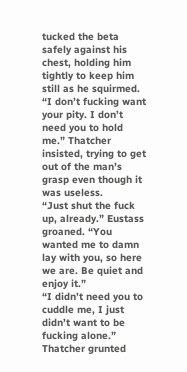tucked the beta safely against his chest, holding him tightly to keep him still as he squirmed.
“I don’t fucking want your pity. I don’t need you to hold me.” Thatcher insisted, trying to get out of the man’s grasp even though it was useless.
“Just shut the fuck up, already.” Eustass groaned. “You wanted me to damn lay with you, so here we are. Be quiet and enjoy it.”
“I didn’t need you to cuddle me, I just didn’t want to be fucking alone.” Thatcher grunted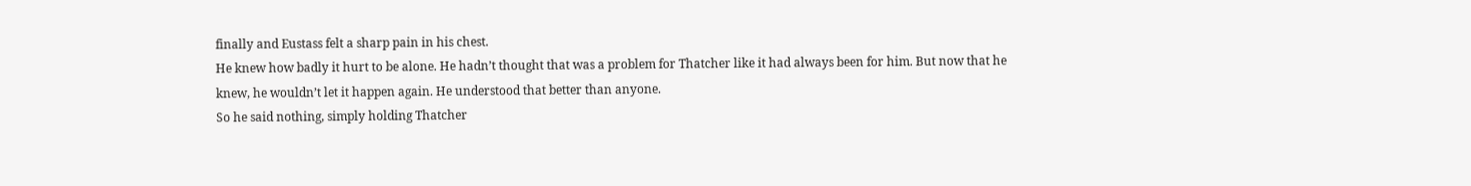finally and Eustass felt a sharp pain in his chest.
He knew how badly it hurt to be alone. He hadn’t thought that was a problem for Thatcher like it had always been for him. But now that he knew, he wouldn’t let it happen again. He understood that better than anyone.
So he said nothing, simply holding Thatcher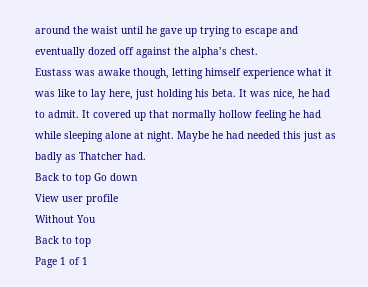around the waist until he gave up trying to escape and eventually dozed off against the alpha’s chest.
Eustass was awake though, letting himself experience what it was like to lay here, just holding his beta. It was nice, he had to admit. It covered up that normally hollow feeling he had while sleeping alone at night. Maybe he had needed this just as badly as Thatcher had.
Back to top Go down
View user profile
Without You
Back to top
Page 1 of 1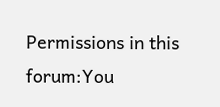Permissions in this forum:You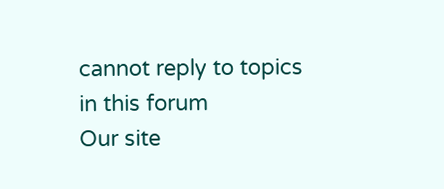cannot reply to topics in this forum
Our site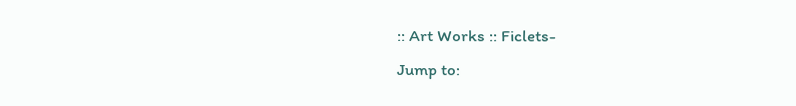:: Art Works :: Ficlets-
Jump to: